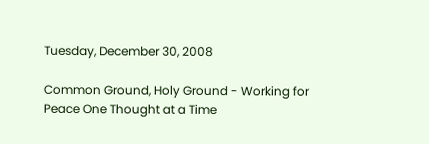Tuesday, December 30, 2008

Common Ground, Holy Ground - Working for Peace One Thought at a Time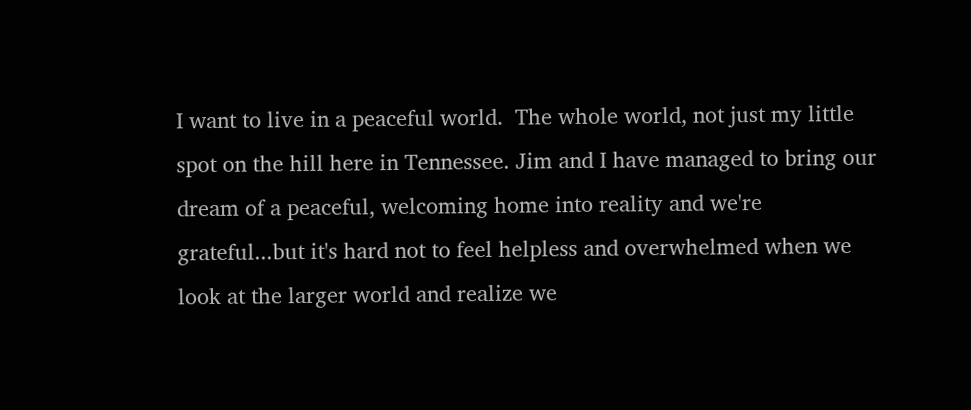I want to live in a peaceful world.  The whole world, not just my little spot on the hill here in Tennessee. Jim and I have managed to bring our dream of a peaceful, welcoming home into reality and we're grateful...but it's hard not to feel helpless and overwhelmed when we look at the larger world and realize we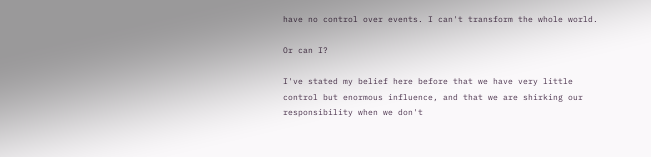have no control over events. I can't transform the whole world.

Or can I?

I've stated my belief here before that we have very little control but enormous influence, and that we are shirking our responsibility when we don't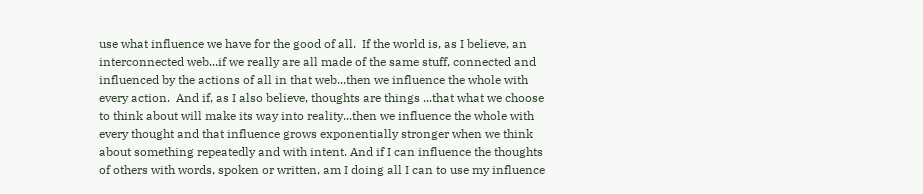use what influence we have for the good of all.  If the world is, as I believe, an interconnected web...if we really are all made of the same stuff, connected and influenced by the actions of all in that web...then we influence the whole with every action.  And if, as I also believe, thoughts are things ...that what we choose to think about will make its way into reality...then we influence the whole with every thought and that influence grows exponentially stronger when we think about something repeatedly and with intent. And if I can influence the thoughts of others with words, spoken or written, am I doing all I can to use my influence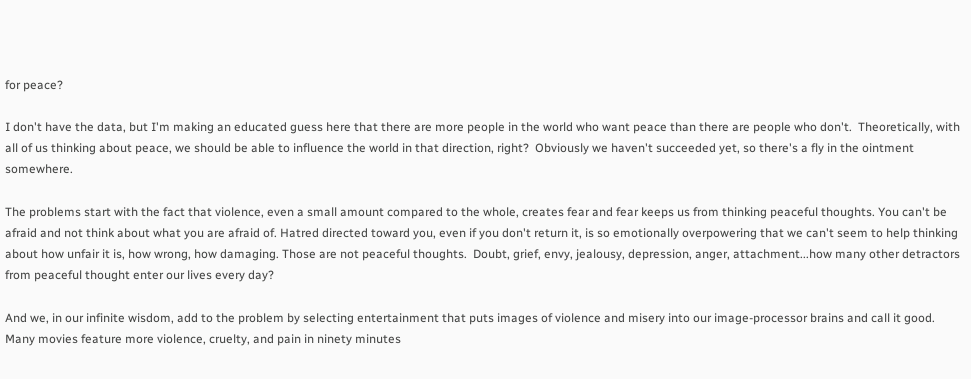for peace?

I don't have the data, but I'm making an educated guess here that there are more people in the world who want peace than there are people who don't.  Theoretically, with all of us thinking about peace, we should be able to influence the world in that direction, right?  Obviously we haven't succeeded yet, so there's a fly in the ointment somewhere.

The problems start with the fact that violence, even a small amount compared to the whole, creates fear and fear keeps us from thinking peaceful thoughts. You can't be afraid and not think about what you are afraid of. Hatred directed toward you, even if you don't return it, is so emotionally overpowering that we can't seem to help thinking about how unfair it is, how wrong, how damaging. Those are not peaceful thoughts.  Doubt, grief, envy, jealousy, depression, anger, attachment...how many other detractors from peaceful thought enter our lives every day?

And we, in our infinite wisdom, add to the problem by selecting entertainment that puts images of violence and misery into our image-processor brains and call it good.  Many movies feature more violence, cruelty, and pain in ninety minutes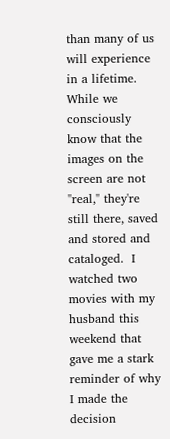than many of us will experience in a lifetime. While we consciously know that the images on the screen are not "real," they're still there, saved and stored and cataloged.  I watched two movies with my husband this weekend that gave me a stark reminder of why I made the decision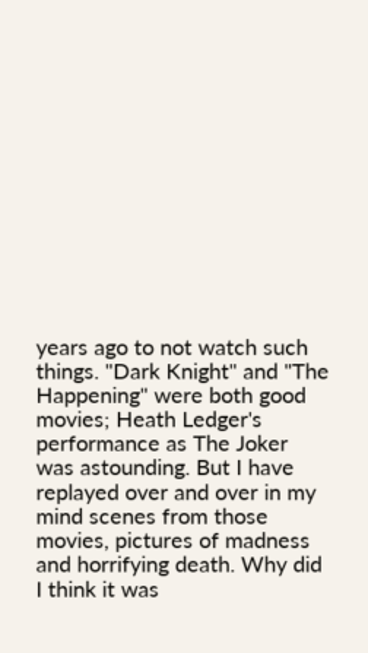years ago to not watch such things. "Dark Knight" and "The Happening" were both good movies; Heath Ledger's performance as The Joker was astounding. But I have replayed over and over in my mind scenes from those movies, pictures of madness and horrifying death. Why did I think it was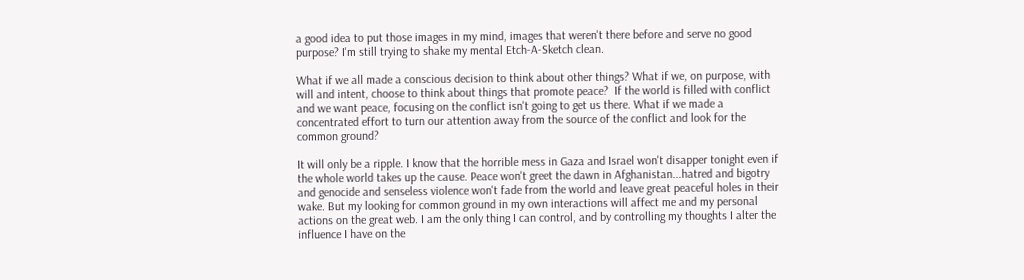a good idea to put those images in my mind, images that weren't there before and serve no good purpose? I'm still trying to shake my mental Etch-A-Sketch clean.

What if we all made a conscious decision to think about other things? What if we, on purpose, with will and intent, choose to think about things that promote peace?  If the world is filled with conflict and we want peace, focusing on the conflict isn't going to get us there. What if we made a concentrated effort to turn our attention away from the source of the conflict and look for the common ground?

It will only be a ripple. I know that the horrible mess in Gaza and Israel won't disapper tonight even if the whole world takes up the cause. Peace won't greet the dawn in Afghanistan...hatred and bigotry and genocide and senseless violence won't fade from the world and leave great peaceful holes in their wake. But my looking for common ground in my own interactions will affect me and my personal actions on the great web. I am the only thing I can control, and by controlling my thoughts I alter the influence I have on the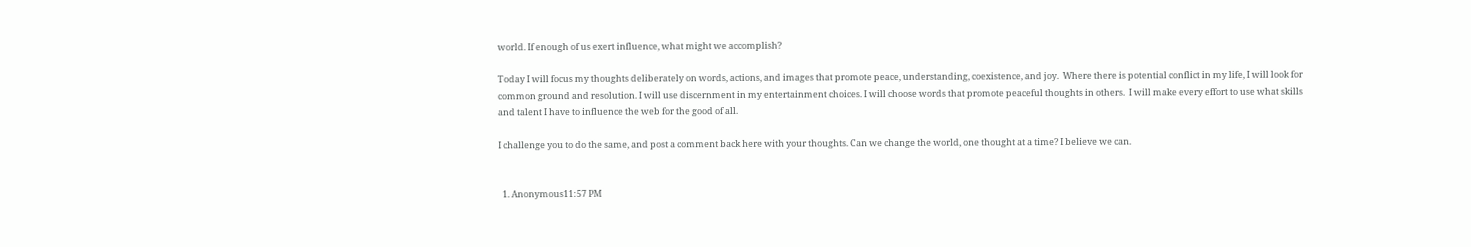world. If enough of us exert influence, what might we accomplish?

Today I will focus my thoughts deliberately on words, actions, and images that promote peace, understanding, coexistence, and joy.  Where there is potential conflict in my life, I will look for common ground and resolution. I will use discernment in my entertainment choices. I will choose words that promote peaceful thoughts in others.  I will make every effort to use what skills and talent I have to influence the web for the good of all.

I challenge you to do the same, and post a comment back here with your thoughts. Can we change the world, one thought at a time? I believe we can.


  1. Anonymous11:57 PM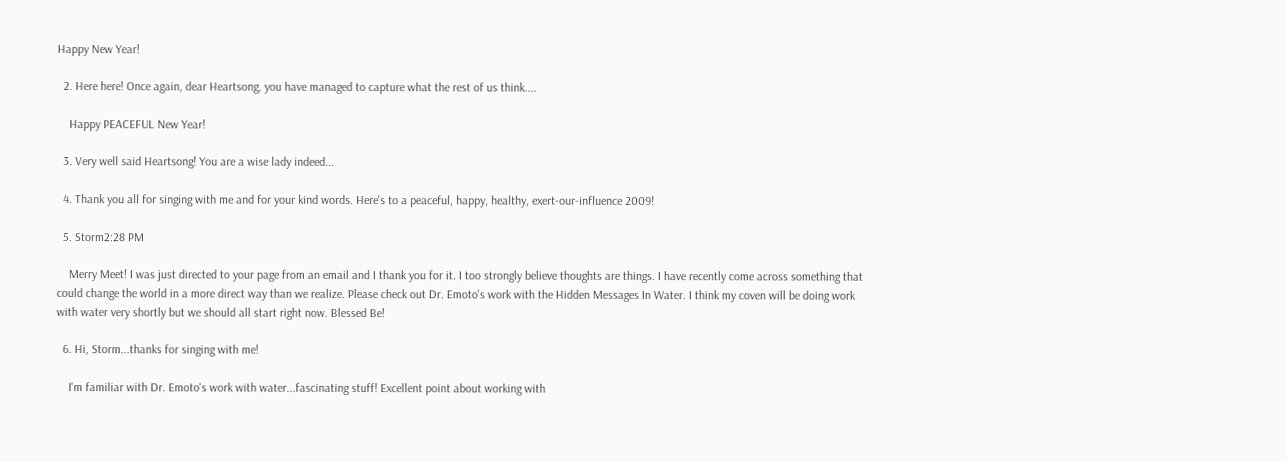Happy New Year!

  2. Here here! Once again, dear Heartsong, you have managed to capture what the rest of us think....

    Happy PEACEFUL New Year!

  3. Very well said Heartsong! You are a wise lady indeed...

  4. Thank you all for singing with me and for your kind words. Here's to a peaceful, happy, healthy, exert-our-influence 2009!

  5. Storm2:28 PM

    Merry Meet! I was just directed to your page from an email and I thank you for it. I too strongly believe thoughts are things. I have recently come across something that could change the world in a more direct way than we realize. Please check out Dr. Emoto's work with the Hidden Messages In Water. I think my coven will be doing work with water very shortly but we should all start right now. Blessed Be!

  6. Hi, Storm...thanks for singing with me!

    I'm familiar with Dr. Emoto's work with water...fascinating stuff! Excellent point about working with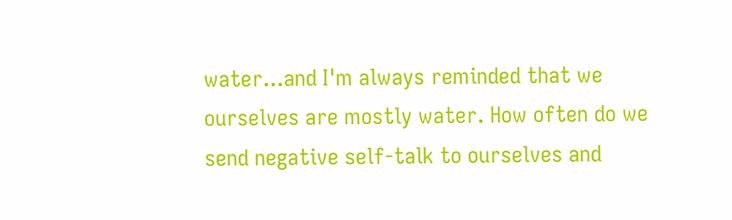water...and I'm always reminded that we ourselves are mostly water. How often do we send negative self-talk to ourselves and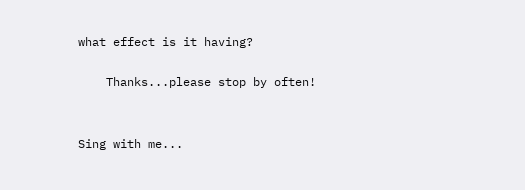what effect is it having?

    Thanks...please stop by often!


Sing with me...